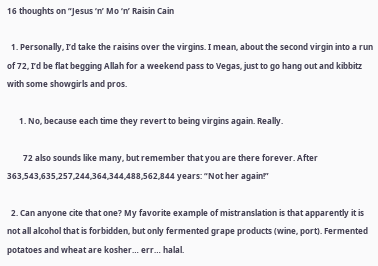16 thoughts on “Jesus ‘n’ Mo ‘n’ Raisin Cain

  1. Personally, I’d take the raisins over the virgins. I mean, about the second virgin into a run of 72, I’d be flat begging Allah for a weekend pass to Vegas, just to go hang out and kibbitz with some showgirls and pros.

      1. No, because each time they revert to being virgins again. Really.

        72 also sounds like many, but remember that you are there forever. After 363,543,635,257,244,364,344,488,562,844 years: “Not her again!”

  2. Can anyone cite that one? My favorite example of mistranslation is that apparently it is not all alcohol that is forbidden, but only fermented grape products (wine, port). Fermented potatoes and wheat are kosher… err… halal.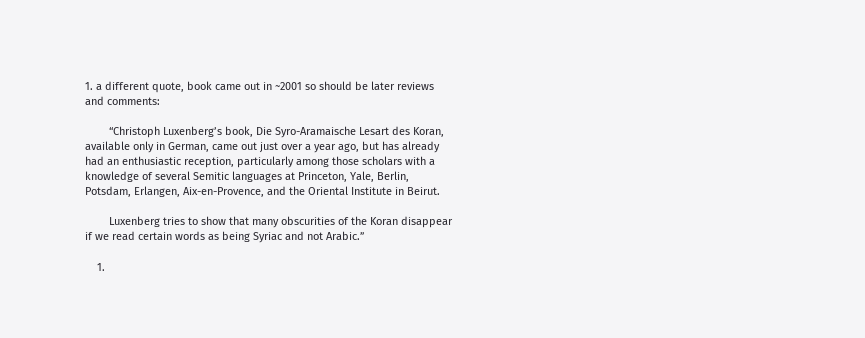1. a different quote, book came out in ~2001 so should be later reviews and comments:

        “Christoph Luxenberg’s book, Die Syro-Aramaische Lesart des Koran, available only in German, came out just over a year ago, but has already had an enthusiastic reception, particularly among those scholars with a knowledge of several Semitic languages at Princeton, Yale, Berlin, Potsdam, Erlangen, Aix-en-Provence, and the Oriental Institute in Beirut.

        Luxenberg tries to show that many obscurities of the Koran disappear if we read certain words as being Syriac and not Arabic.”

    1.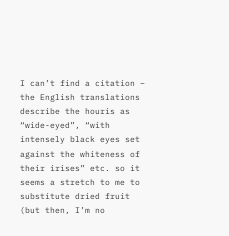I can’t find a citation – the English translations describe the houris as “wide-eyed”, “with intensely black eyes set against the whiteness of their irises” etc. so it seems a stretch to me to substitute dried fruit (but then, I’m no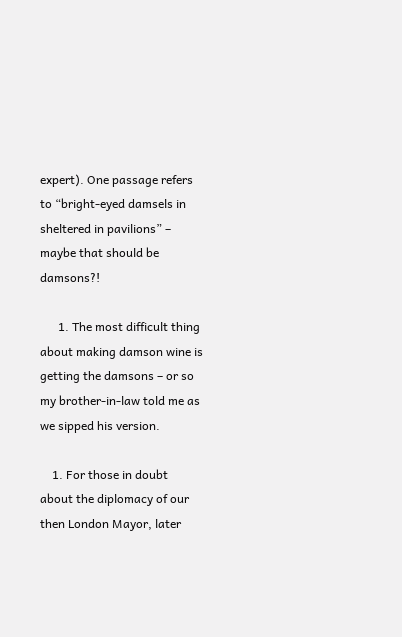expert). One passage refers to “bright-eyed damsels in sheltered in pavilions” – maybe that should be damsons?!

      1. The most difficult thing about making damson wine is getting the damsons – or so my brother-in-law told me as we sipped his version.

    1. For those in doubt about the diplomacy of our then London Mayor, later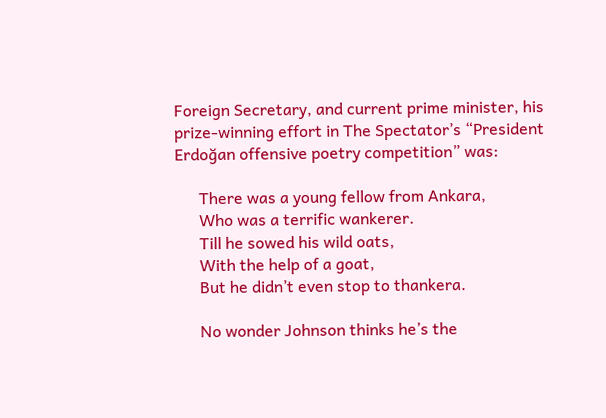Foreign Secretary, and current prime minister, his prize-winning effort in The Spectator’s “President Erdoğan offensive poetry competition” was:

      There was a young fellow from Ankara,
      Who was a terrific wankerer.
      Till he sowed his wild oats,
      With the help of a goat,
      But he didn’t even stop to thankera.

      No wonder Johnson thinks he’s the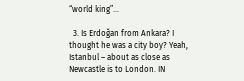“world king”…

  3. Is Erdoğan from Ankara? I thought he was a city boy? Yeah, Istanbul – about as close as Newcastle is to London. IN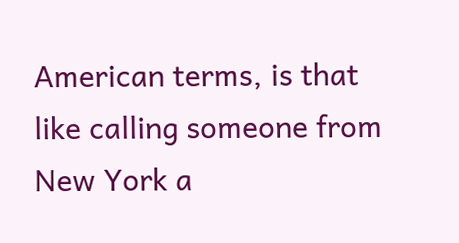American terms, is that like calling someone from New York a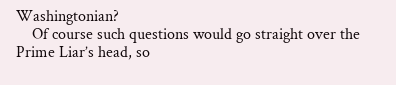Washingtonian?
    Of course such questions would go straight over the Prime Liar’s head, so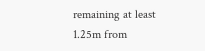remaining at least 1.25m from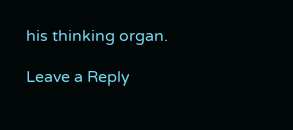his thinking organ.

Leave a Reply